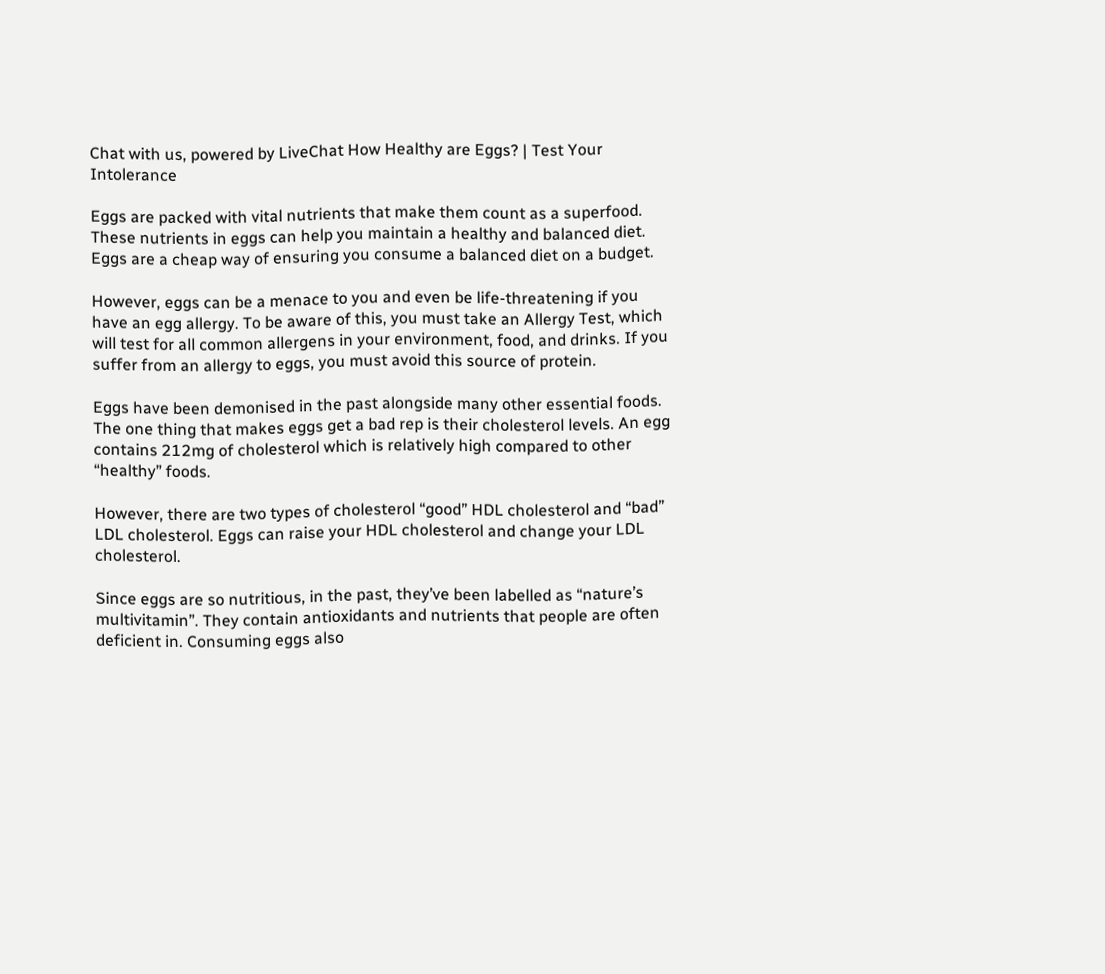Chat with us, powered by LiveChat How Healthy are Eggs? | Test Your Intolerance

Eggs are packed with vital nutrients that make them count as a superfood. These nutrients in eggs can help you maintain a healthy and balanced diet. Eggs are a cheap way of ensuring you consume a balanced diet on a budget.

However, eggs can be a menace to you and even be life-threatening if you have an egg allergy. To be aware of this, you must take an Allergy Test, which will test for all common allergens in your environment, food, and drinks. If you suffer from an allergy to eggs, you must avoid this source of protein.

Eggs have been demonised in the past alongside many other essential foods. The one thing that makes eggs get a bad rep is their cholesterol levels. An egg contains 212mg of cholesterol which is relatively high compared to other “healthy” foods.

However, there are two types of cholesterol “good” HDL cholesterol and “bad” LDL cholesterol. Eggs can raise your HDL cholesterol and change your LDL cholesterol.

Since eggs are so nutritious, in the past, they’ve been labelled as “nature’s multivitamin”. They contain antioxidants and nutrients that people are often deficient in. Consuming eggs also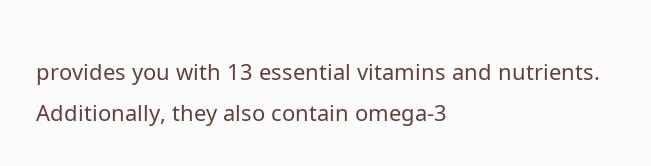provides you with 13 essential vitamins and nutrients. Additionally, they also contain omega-3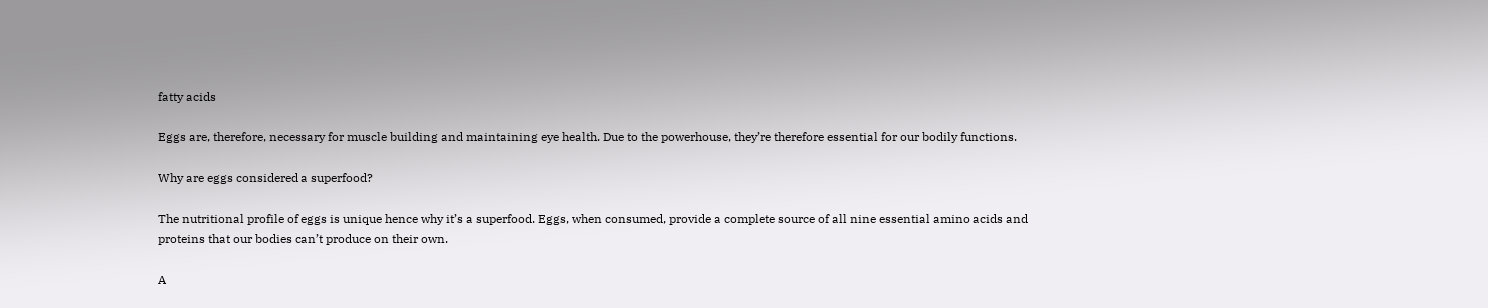fatty acids

Eggs are, therefore, necessary for muscle building and maintaining eye health. Due to the powerhouse, they’re therefore essential for our bodily functions.

Why are eggs considered a superfood?

The nutritional profile of eggs is unique hence why it’s a superfood. Eggs, when consumed, provide a complete source of all nine essential amino acids and proteins that our bodies can’t produce on their own.

A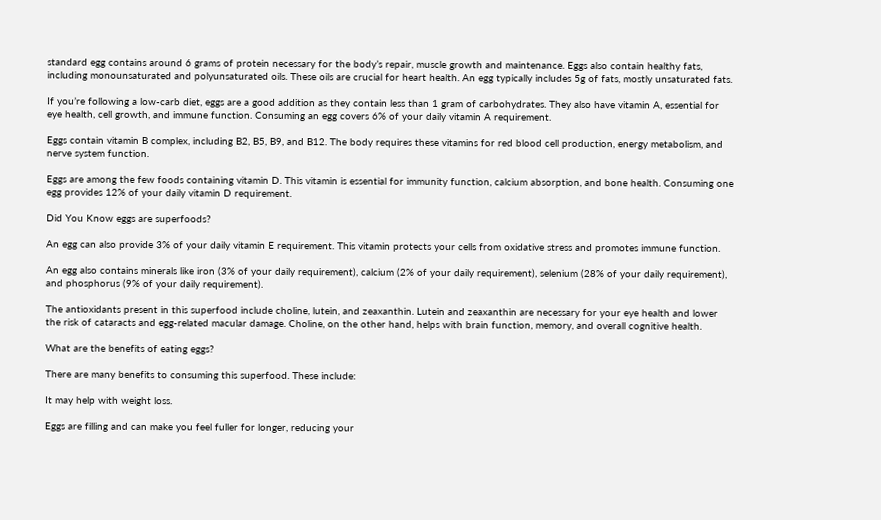standard egg contains around 6 grams of protein necessary for the body’s repair, muscle growth and maintenance. Eggs also contain healthy fats, including monounsaturated and polyunsaturated oils. These oils are crucial for heart health. An egg typically includes 5g of fats, mostly unsaturated fats.

If you’re following a low-carb diet, eggs are a good addition as they contain less than 1 gram of carbohydrates. They also have vitamin A, essential for eye health, cell growth, and immune function. Consuming an egg covers 6% of your daily vitamin A requirement.

Eggs contain vitamin B complex, including B2, B5, B9, and B12. The body requires these vitamins for red blood cell production, energy metabolism, and nerve system function.

Eggs are among the few foods containing vitamin D. This vitamin is essential for immunity function, calcium absorption, and bone health. Consuming one egg provides 12% of your daily vitamin D requirement.

Did You Know eggs are superfoods?

An egg can also provide 3% of your daily vitamin E requirement. This vitamin protects your cells from oxidative stress and promotes immune function.

An egg also contains minerals like iron (3% of your daily requirement), calcium (2% of your daily requirement), selenium (28% of your daily requirement), and phosphorus (9% of your daily requirement).

The antioxidants present in this superfood include choline, lutein, and zeaxanthin. Lutein and zeaxanthin are necessary for your eye health and lower the risk of cataracts and egg-related macular damage. Choline, on the other hand, helps with brain function, memory, and overall cognitive health.

What are the benefits of eating eggs?

There are many benefits to consuming this superfood. These include:

It may help with weight loss.

Eggs are filling and can make you feel fuller for longer, reducing your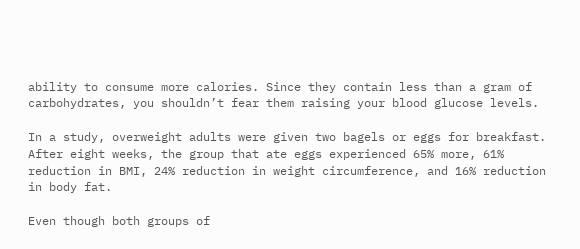ability to consume more calories. Since they contain less than a gram of carbohydrates, you shouldn’t fear them raising your blood glucose levels.

In a study, overweight adults were given two bagels or eggs for breakfast. After eight weeks, the group that ate eggs experienced 65% more, 61% reduction in BMI, 24% reduction in weight circumference, and 16% reduction in body fat.

Even though both groups of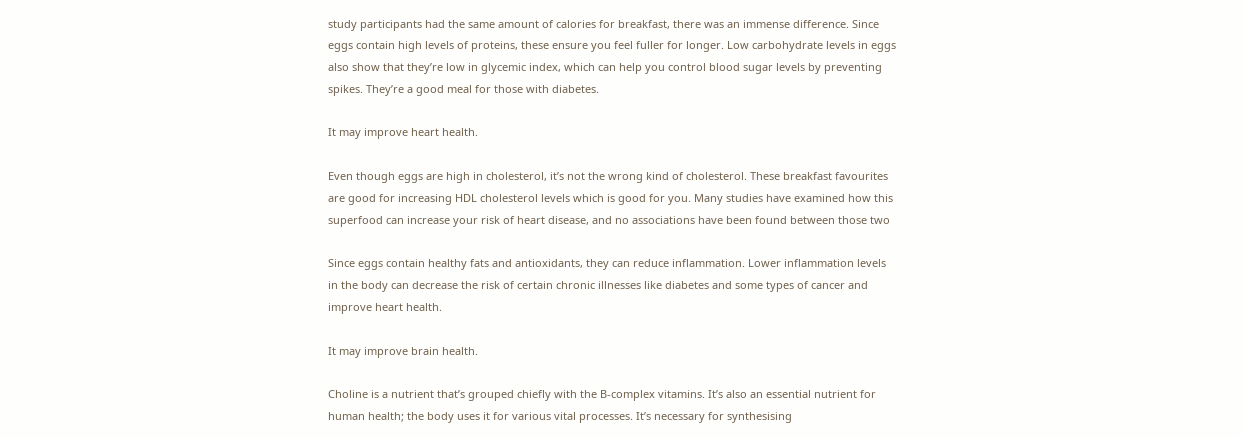study participants had the same amount of calories for breakfast, there was an immense difference. Since eggs contain high levels of proteins, these ensure you feel fuller for longer. Low carbohydrate levels in eggs also show that they’re low in glycemic index, which can help you control blood sugar levels by preventing spikes. They’re a good meal for those with diabetes.

It may improve heart health.

Even though eggs are high in cholesterol, it’s not the wrong kind of cholesterol. These breakfast favourites are good for increasing HDL cholesterol levels which is good for you. Many studies have examined how this superfood can increase your risk of heart disease, and no associations have been found between those two

Since eggs contain healthy fats and antioxidants, they can reduce inflammation. Lower inflammation levels in the body can decrease the risk of certain chronic illnesses like diabetes and some types of cancer and improve heart health.

It may improve brain health.

Choline is a nutrient that’s grouped chiefly with the B-complex vitamins. It’s also an essential nutrient for human health; the body uses it for various vital processes. It’s necessary for synthesising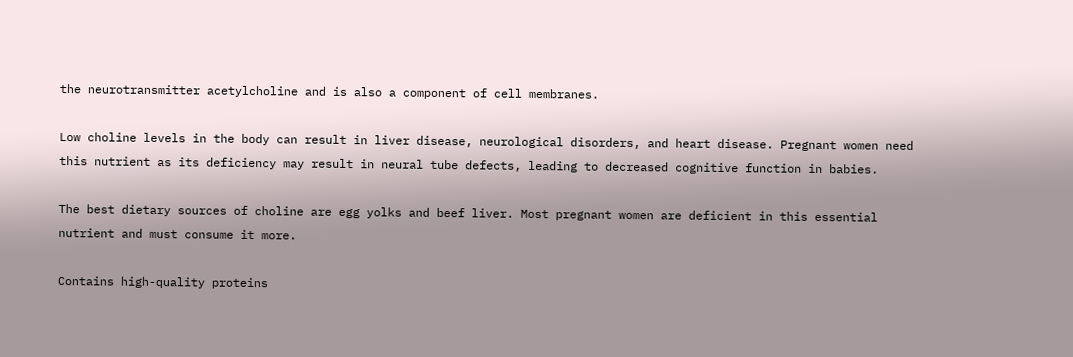the neurotransmitter acetylcholine and is also a component of cell membranes.

Low choline levels in the body can result in liver disease, neurological disorders, and heart disease. Pregnant women need this nutrient as its deficiency may result in neural tube defects, leading to decreased cognitive function in babies.

The best dietary sources of choline are egg yolks and beef liver. Most pregnant women are deficient in this essential nutrient and must consume it more.

Contains high-quality proteins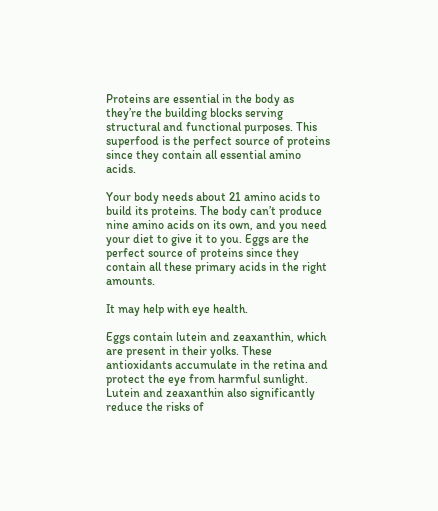Proteins are essential in the body as they’re the building blocks serving structural and functional purposes. This superfood is the perfect source of proteins since they contain all essential amino acids.

Your body needs about 21 amino acids to build its proteins. The body can’t produce nine amino acids on its own, and you need your diet to give it to you. Eggs are the perfect source of proteins since they contain all these primary acids in the right amounts.

It may help with eye health.

Eggs contain lutein and zeaxanthin, which are present in their yolks. These antioxidants accumulate in the retina and protect the eye from harmful sunlight. Lutein and zeaxanthin also significantly reduce the risks of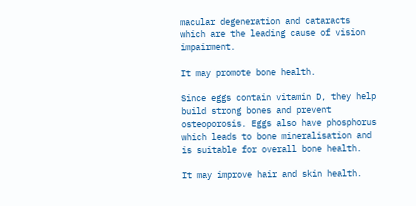macular degeneration and cataracts which are the leading cause of vision impairment.

It may promote bone health.

Since eggs contain vitamin D, they help build strong bones and prevent osteoporosis. Eggs also have phosphorus which leads to bone mineralisation and is suitable for overall bone health.

It may improve hair and skin health.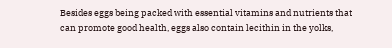Besides eggs being packed with essential vitamins and nutrients that can promote good health, eggs also contain lecithin in the yolks,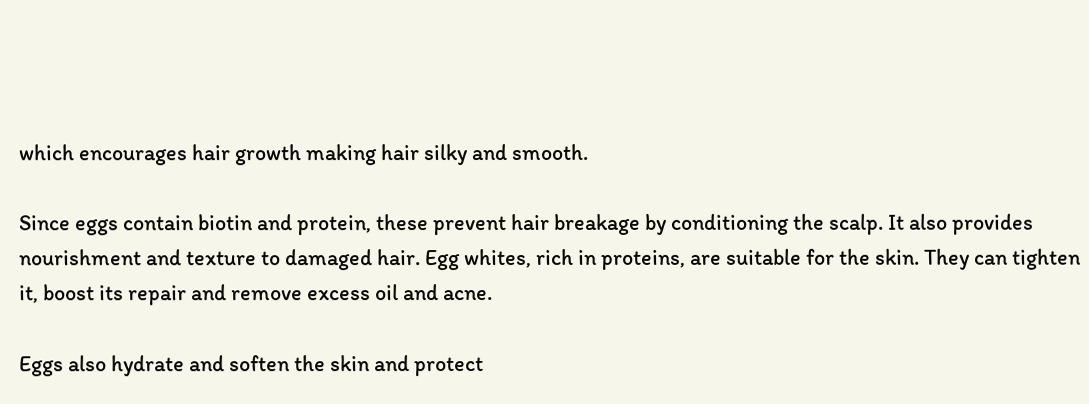which encourages hair growth making hair silky and smooth.

Since eggs contain biotin and protein, these prevent hair breakage by conditioning the scalp. It also provides nourishment and texture to damaged hair. Egg whites, rich in proteins, are suitable for the skin. They can tighten it, boost its repair and remove excess oil and acne.

Eggs also hydrate and soften the skin and protect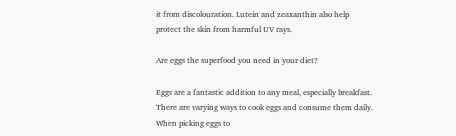it from discolouration. Lutein and zeaxanthin also help protect the skin from harmful UV rays.

Are eggs the superfood you need in your diet?

Eggs are a fantastic addition to any meal, especially breakfast. There are varying ways to cook eggs and consume them daily. When picking eggs to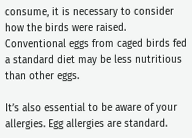consume, it is necessary to consider how the birds were raised. Conventional eggs from caged birds fed a standard diet may be less nutritious than other eggs.

It’s also essential to be aware of your allergies. Egg allergies are standard.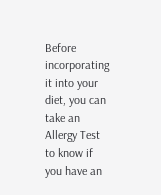Before incorporating it into your diet, you can take an Allergy Test to know if you have an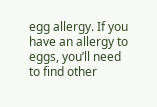egg allergy. If you have an allergy to eggs, you’ll need to find other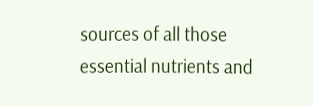sources of all those essential nutrients and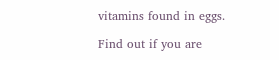vitamins found in eggs.

Find out if you are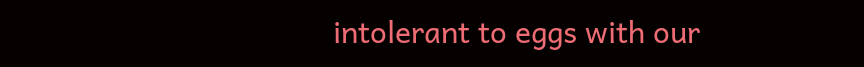intolerant to eggs with our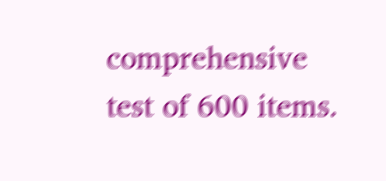comprehensive test of 600 items.